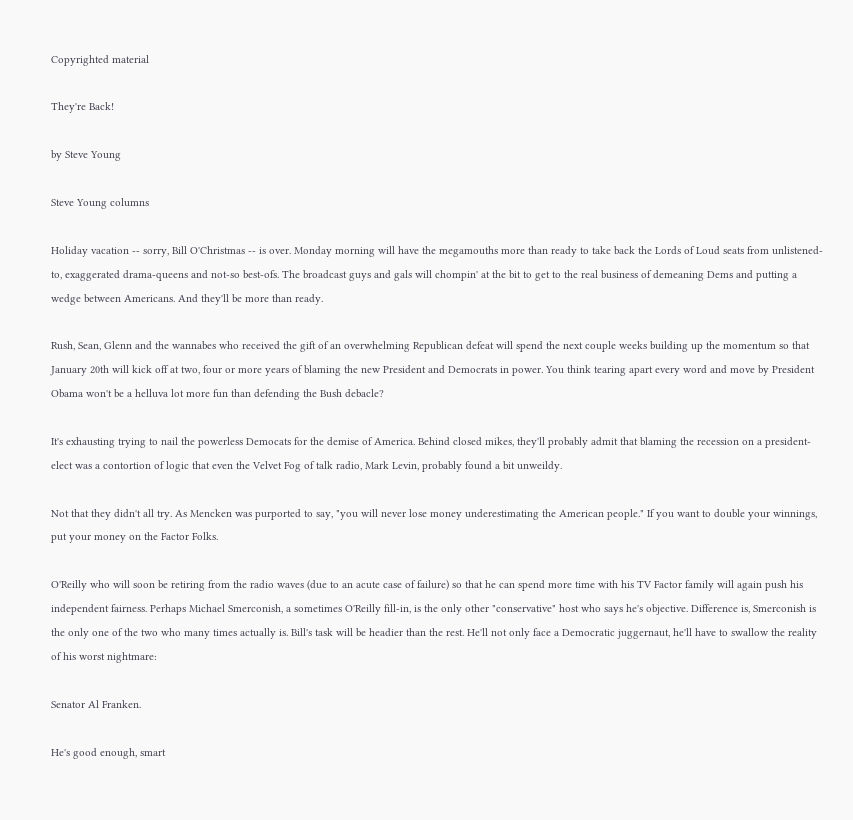Copyrighted material

They're Back!

by Steve Young

Steve Young columns

Holiday vacation -- sorry, Bill O'Christmas -- is over. Monday morning will have the megamouths more than ready to take back the Lords of Loud seats from unlistened-to, exaggerated drama-queens and not-so best-ofs. The broadcast guys and gals will chompin' at the bit to get to the real business of demeaning Dems and putting a wedge between Americans. And they'll be more than ready.

Rush, Sean, Glenn and the wannabes who received the gift of an overwhelming Republican defeat will spend the next couple weeks building up the momentum so that January 20th will kick off at two, four or more years of blaming the new President and Democrats in power. You think tearing apart every word and move by President Obama won't be a helluva lot more fun than defending the Bush debacle?

It's exhausting trying to nail the powerless Democats for the demise of America. Behind closed mikes, they'll probably admit that blaming the recession on a president-elect was a contortion of logic that even the Velvet Fog of talk radio, Mark Levin, probably found a bit unweildy.

Not that they didn't all try. As Mencken was purported to say, "you will never lose money underestimating the American people." If you want to double your winnings, put your money on the Factor Folks.

O'Reilly who will soon be retiring from the radio waves (due to an acute case of failure) so that he can spend more time with his TV Factor family will again push his independent fairness. Perhaps Michael Smerconish, a sometimes O'Reilly fill-in, is the only other "conservative" host who says he's objective. Difference is, Smerconish is the only one of the two who many times actually is. Bill's task will be headier than the rest. He'll not only face a Democratic juggernaut, he'll have to swallow the reality of his worst nightmare:

Senator Al Franken.

He's good enough, smart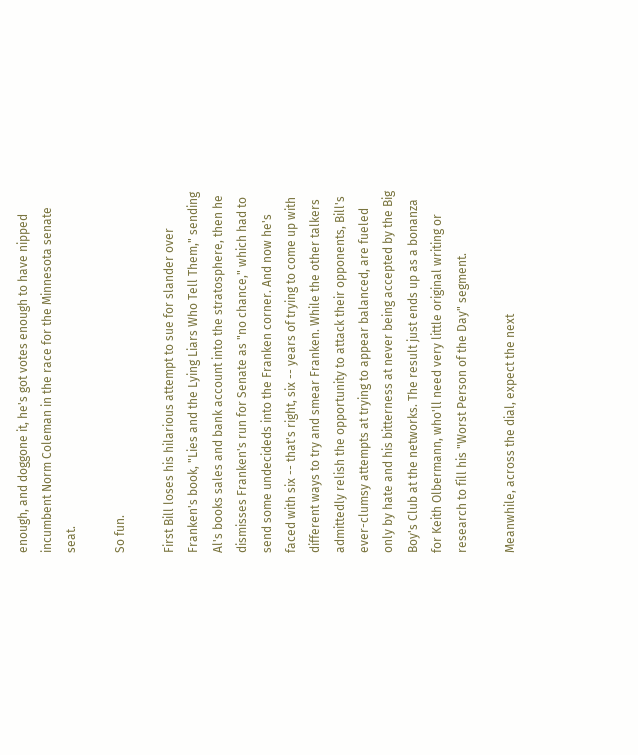enough, and doggone it, he's got votes enough to have nipped incumbent Norm Coleman in the race for the Minnesota senate seat.

So fun.

First Bill loses his hilarious attempt to sue for slander over Franken's book, "Lies and the Lying Liars Who Tell Them," sending Al's books sales and bank account into the stratosphere, then he dismisses Franken's run for Senate as "no chance," which had to send some undecideds into the Franken corner. And now he's faced with six -- that's right, six -- years of trying to come up with different ways to try and smear Franken. While the other talkers admittedly relish the opportunity to attack their opponents, Bill's ever-clumsy attempts at trying to appear balanced, are fueled only by hate and his bitterness at never being accepted by the Big Boy's Club at the networks. The result just ends up as a bonanza for Keith Olbermann, who'll need very little original writing or research to fill his "Worst Person of the Day" segment.

Meanwhile, across the dial, expect the next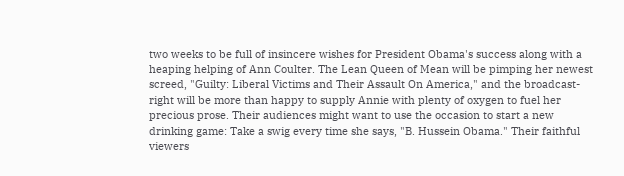two weeks to be full of insincere wishes for President Obama's success along with a heaping helping of Ann Coulter. The Lean Queen of Mean will be pimping her newest screed, "Guilty: Liberal Victims and Their Assault On America," and the broadcast-right will be more than happy to supply Annie with plenty of oxygen to fuel her precious prose. Their audiences might want to use the occasion to start a new drinking game: Take a swig every time she says, "B. Hussein Obama." Their faithful viewers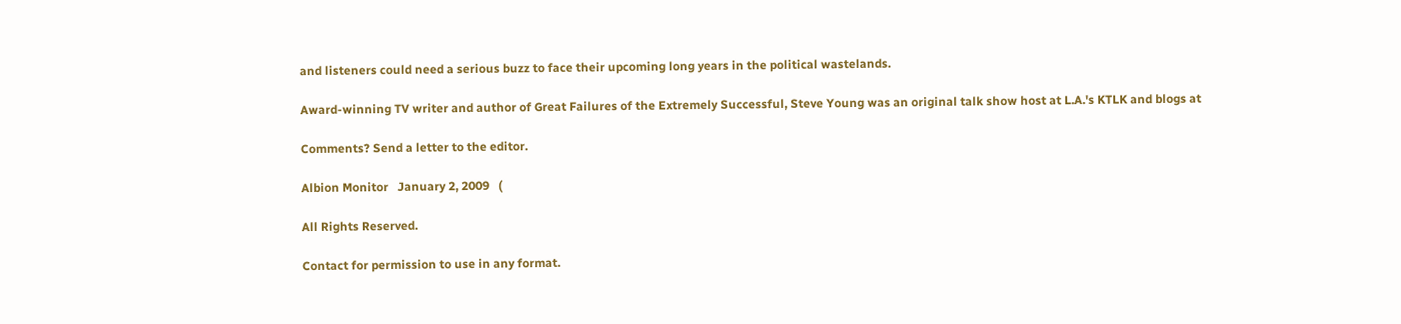and listeners could need a serious buzz to face their upcoming long years in the political wastelands.

Award-winning TV writer and author of Great Failures of the Extremely Successful, Steve Young was an original talk show host at L.A.'s KTLK and blogs at

Comments? Send a letter to the editor.

Albion Monitor   January 2, 2009   (

All Rights Reserved.

Contact for permission to use in any format.